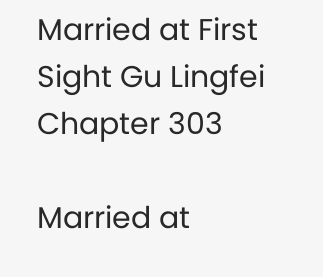Married at First Sight Gu Lingfei Chapter 303

Married at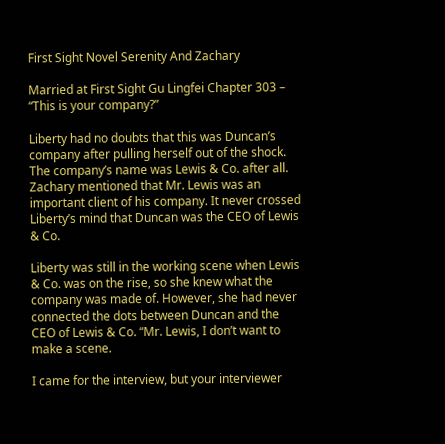First Sight Novel Serenity And Zachary

Married at First Sight Gu Lingfei Chapter 303 – “This is your company?”

Liberty had no doubts that this was Duncan’s company after pulling herself out of the shock. The company’s name was Lewis & Co. after all.
Zachary mentioned that Mr. Lewis was an important client of his company. It never crossed Liberty’s mind that Duncan was the CEO of Lewis & Co.

Liberty was still in the working scene when Lewis & Co. was on the rise, so she knew what the company was made of. However, she had never
connected the dots between Duncan and the CEO of Lewis & Co. “Mr. Lewis, I don’t want to make a scene.

I came for the interview, but your interviewer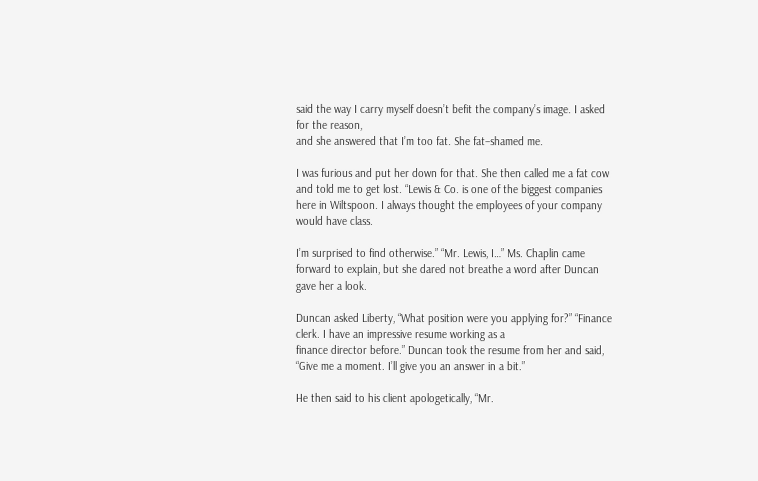said the way I carry myself doesn’t befit the company’s image. I asked for the reason,
and she answered that I’m too fat. She fat–shamed me.

I was furious and put her down for that. She then called me a fat cow and told me to get lost. “Lewis & Co. is one of the biggest companies here in Wiltspoon. I always thought the employees of your company would have class.

I’m surprised to find otherwise.” “Mr. Lewis, I…” Ms. Chaplin came forward to explain, but she dared not breathe a word after Duncan gave her a look.

Duncan asked Liberty, “What position were you applying for?” “Finance clerk. I have an impressive resume working as a
finance director before.” Duncan took the resume from her and said, “Give me a moment. I’ll give you an answer in a bit.”

He then said to his client apologetically, “Mr.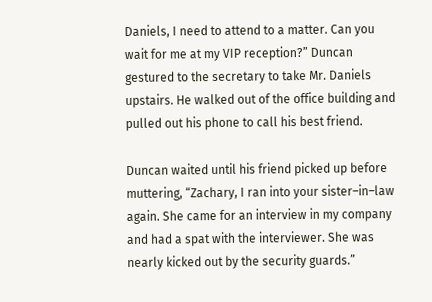Daniels, I need to attend to a matter. Can you wait for me at my VIP reception?” Duncan gestured to the secretary to take Mr. Daniels upstairs. He walked out of the office building and pulled out his phone to call his best friend.

Duncan waited until his friend picked up before muttering, “Zachary, I ran into your sister–in–law again. She came for an interview in my company
and had a spat with the interviewer. She was nearly kicked out by the security guards.”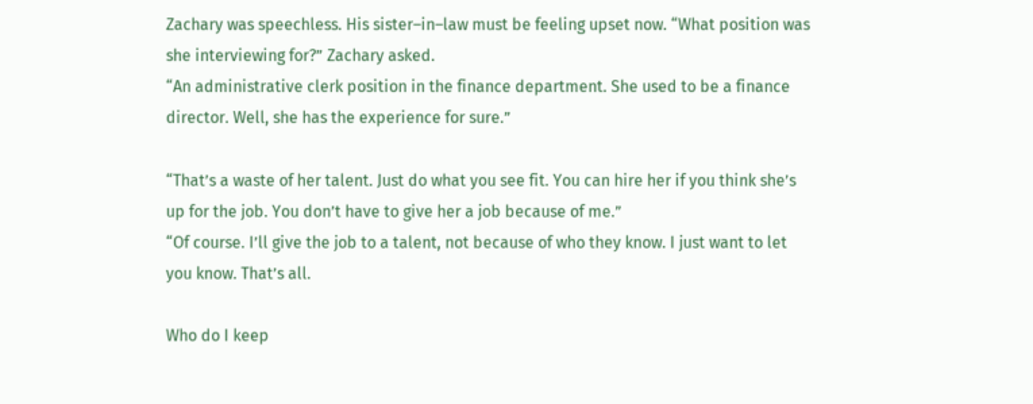Zachary was speechless. His sister–in–law must be feeling upset now. “What position was she interviewing for?” Zachary asked.
“An administrative clerk position in the finance department. She used to be a finance director. Well, she has the experience for sure.”

“That’s a waste of her talent. Just do what you see fit. You can hire her if you think she’s up for the job. You don’t have to give her a job because of me.”
“Of course. I’ll give the job to a talent, not because of who they know. I just want to let you know. That’s all.

Who do I keep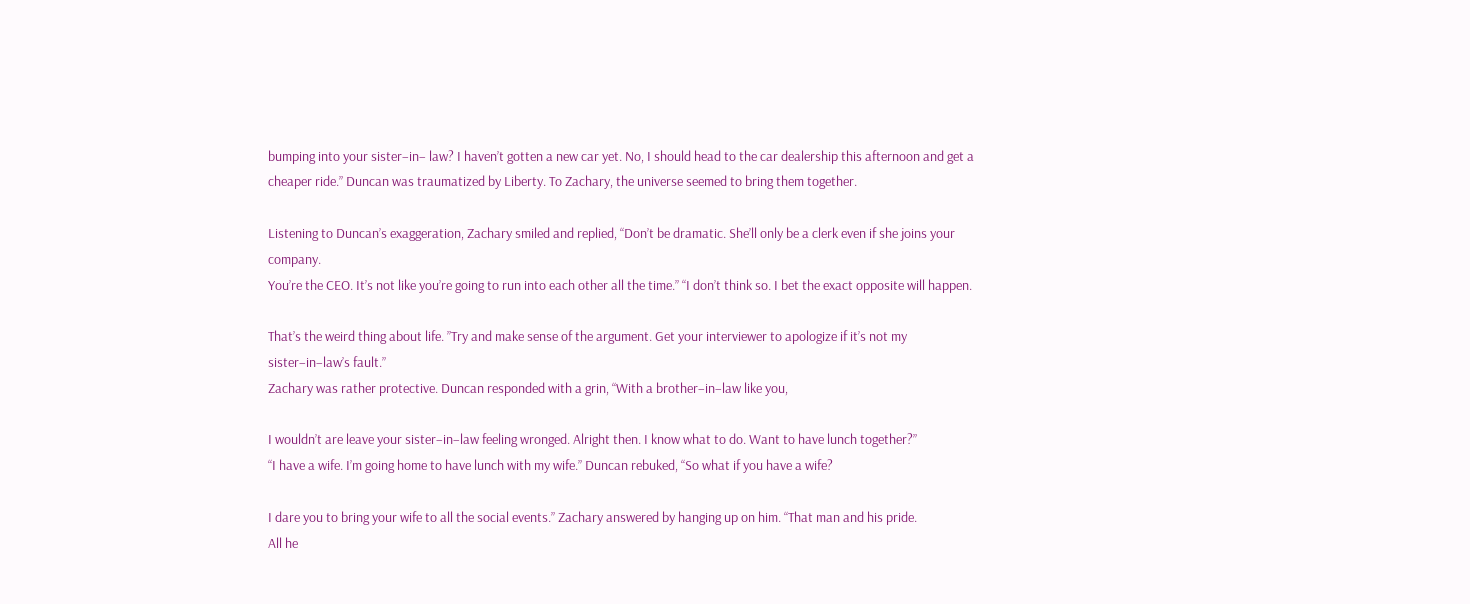bumping into your sister–in– law? I haven’t gotten a new car yet. No, I should head to the car dealership this afternoon and get a cheaper ride.” Duncan was traumatized by Liberty. To Zachary, the universe seemed to bring them together.

Listening to Duncan’s exaggeration, Zachary smiled and replied, “Don’t be dramatic. She’ll only be a clerk even if she joins your company.
You’re the CEO. It’s not like you’re going to run into each other all the time.” “I don’t think so. I bet the exact opposite will happen.

That’s the weird thing about life. ”Try and make sense of the argument. Get your interviewer to apologize if it’s not my sister–in–law’s fault.”
Zachary was rather protective. Duncan responded with a grin, “With a brother–in–law like you,

I wouldn’t are leave your sister–in–law feeling wronged. Alright then. I know what to do. Want to have lunch together?”
“I have a wife. I’m going home to have lunch with my wife.” Duncan rebuked, “So what if you have a wife?

I dare you to bring your wife to all the social events.” Zachary answered by hanging up on him. “That man and his pride.
All he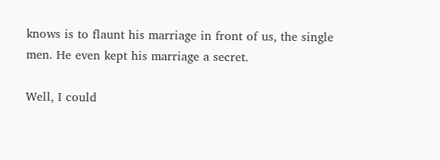knows is to flaunt his marriage in front of us, the single men. He even kept his marriage a secret.

Well, I could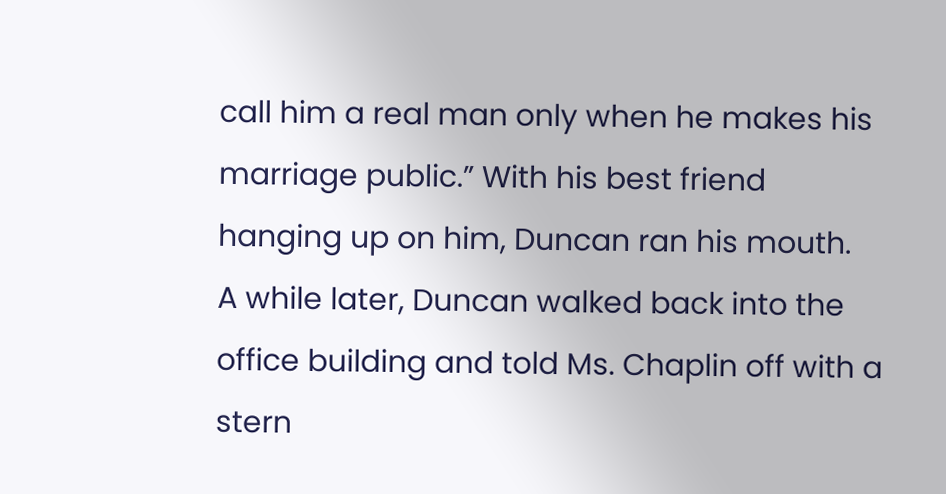call him a real man only when he makes his marriage public.” With his best friend hanging up on him, Duncan ran his mouth.
A while later, Duncan walked back into the office building and told Ms. Chaplin off with a stern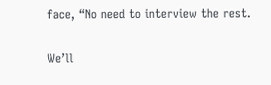face, “No need to interview the rest.

We’ll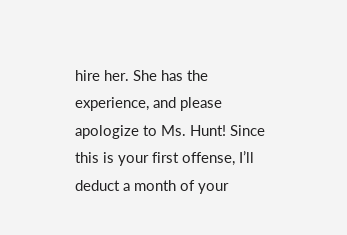hire her. She has the experience, and please apologize to Ms. Hunt! Since this is your first offense, I’ll deduct a month of your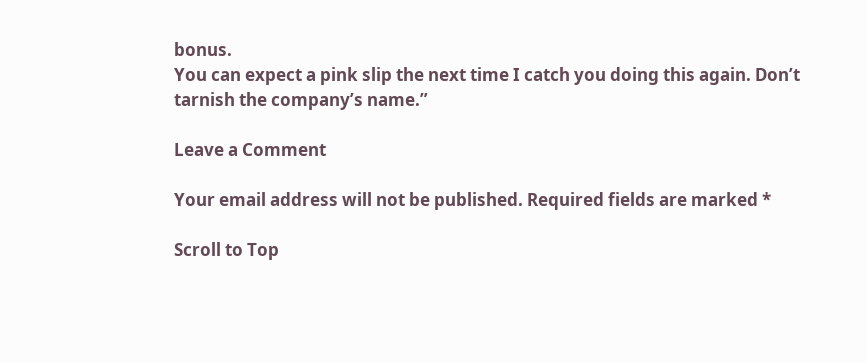bonus.
You can expect a pink slip the next time I catch you doing this again. Don’t tarnish the company’s name.”

Leave a Comment

Your email address will not be published. Required fields are marked *

Scroll to Top